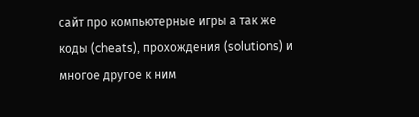сайт про компьютерные игры а так же коды (cheats), прохождения (solutions) и многое другое к ним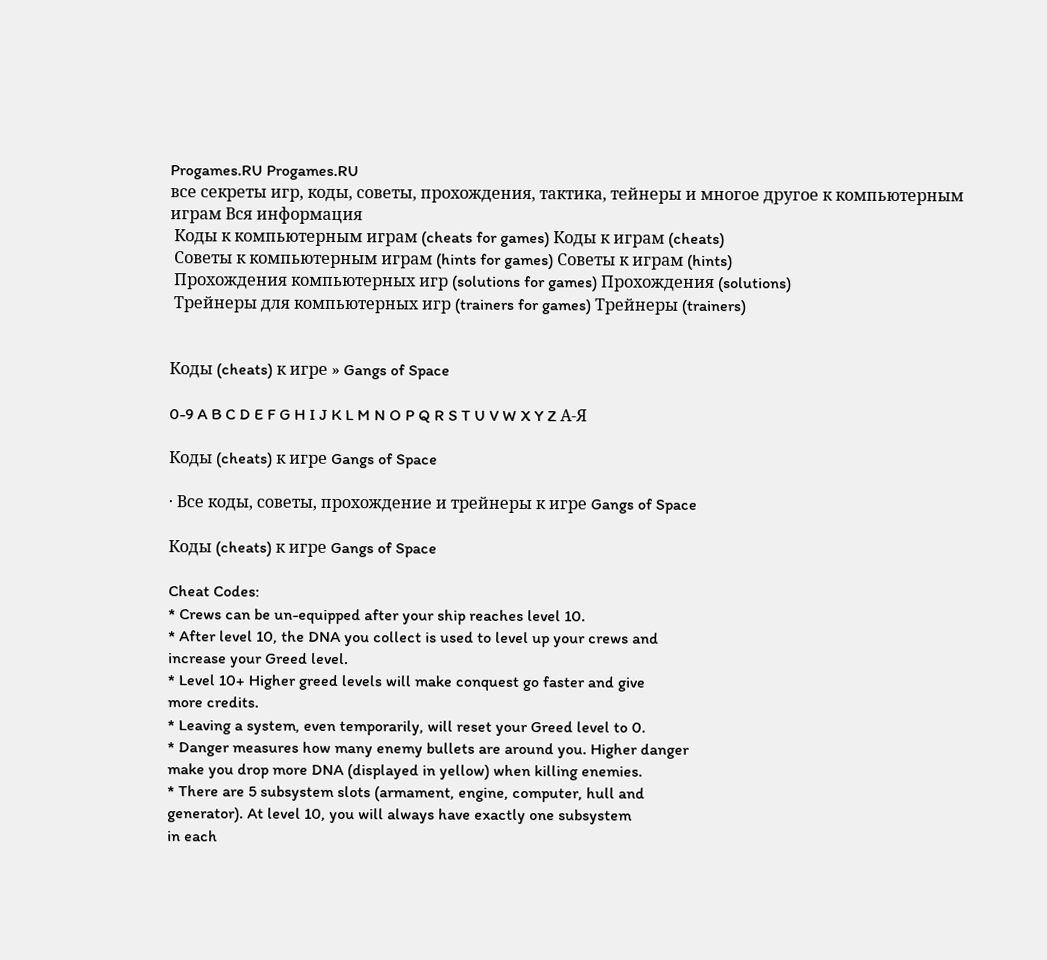Progames.RU Progames.RU
все секреты игр, коды, советы, прохождения, тактика, тейнеры и многое другое к компьютерным играм Вся информация
 Коды к компьютерным играм (cheats for games) Коды к играм (cheats)
 Советы к компьютерным играм (hints for games) Советы к играм (hints)
 Прохождения компьютерных игр (solutions for games) Прохождения (solutions)
 Трейнеры для компьютерных игр (trainers for games) Трейнеры (trainers)


Коды (cheats) к игре » Gangs of Space

0-9 A B C D E F G H I J K L M N O P Q R S T U V W X Y Z А-Я

Коды (cheats) к игре Gangs of Space

· Все коды, советы, прохождение и трейнеры к игре Gangs of Space

Коды (cheats) к игре Gangs of Space

Cheat Codes:
* Crews can be un-equipped after your ship reaches level 10.
* After level 10, the DNA you collect is used to level up your crews and
increase your Greed level.
* Level 10+ Higher greed levels will make conquest go faster and give
more credits.
* Leaving a system, even temporarily, will reset your Greed level to 0.
* Danger measures how many enemy bullets are around you. Higher danger
make you drop more DNA (displayed in yellow) when killing enemies.
* There are 5 subsystem slots (armament, engine, computer, hull and
generator). At level 10, you will always have exactly one subsystem
in each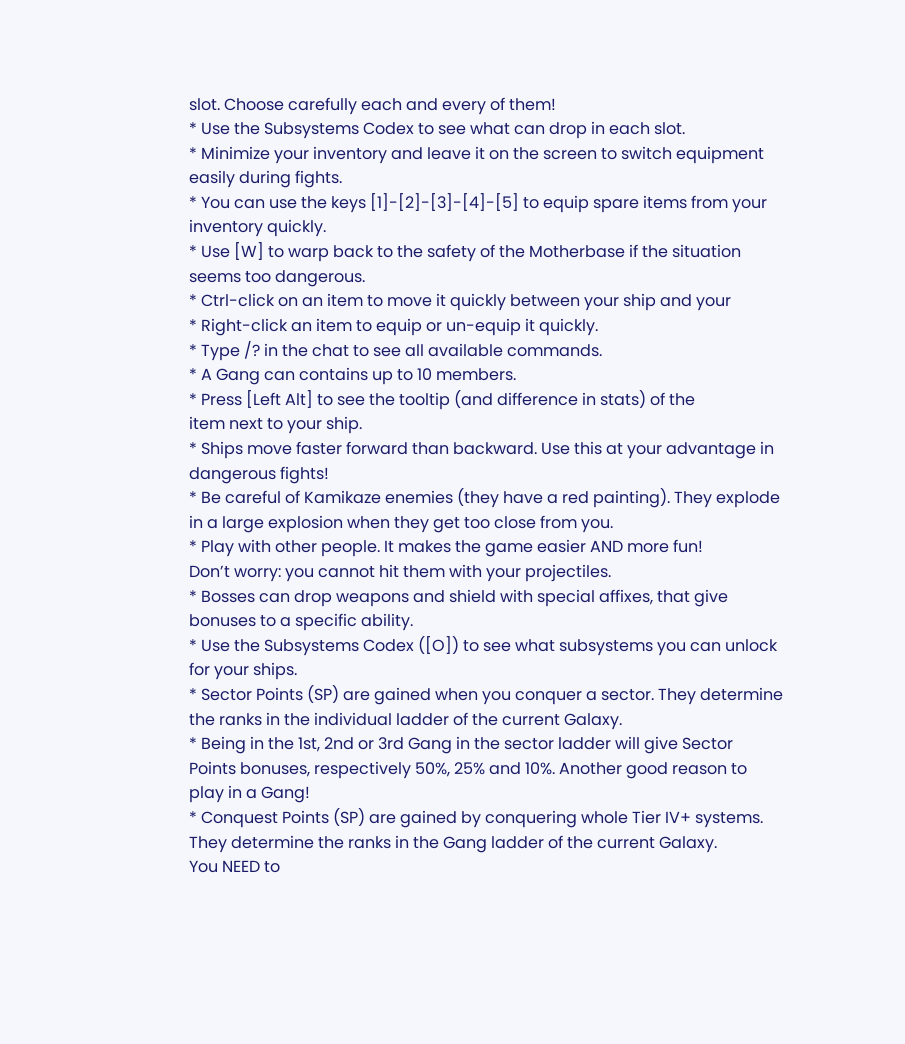slot. Choose carefully each and every of them!
* Use the Subsystems Codex to see what can drop in each slot.
* Minimize your inventory and leave it on the screen to switch equipment
easily during fights.
* You can use the keys [1]-[2]-[3]-[4]-[5] to equip spare items from your
inventory quickly.
* Use [W] to warp back to the safety of the Motherbase if the situation
seems too dangerous.
* Ctrl-click on an item to move it quickly between your ship and your
* Right-click an item to equip or un-equip it quickly.
* Type /? in the chat to see all available commands.
* A Gang can contains up to 10 members.
* Press [Left Alt] to see the tooltip (and difference in stats) of the
item next to your ship.
* Ships move faster forward than backward. Use this at your advantage in
dangerous fights!
* Be careful of Kamikaze enemies (they have a red painting). They explode
in a large explosion when they get too close from you.
* Play with other people. It makes the game easier AND more fun!
Don’t worry: you cannot hit them with your projectiles.
* Bosses can drop weapons and shield with special affixes, that give
bonuses to a specific ability.
* Use the Subsystems Codex ([O]) to see what subsystems you can unlock
for your ships.
* Sector Points (SP) are gained when you conquer a sector. They determine
the ranks in the individual ladder of the current Galaxy.
* Being in the 1st, 2nd or 3rd Gang in the sector ladder will give Sector
Points bonuses, respectively 50%, 25% and 10%. Another good reason to
play in a Gang!
* Conquest Points (SP) are gained by conquering whole Tier IV+ systems.
They determine the ranks in the Gang ladder of the current Galaxy.
You NEED to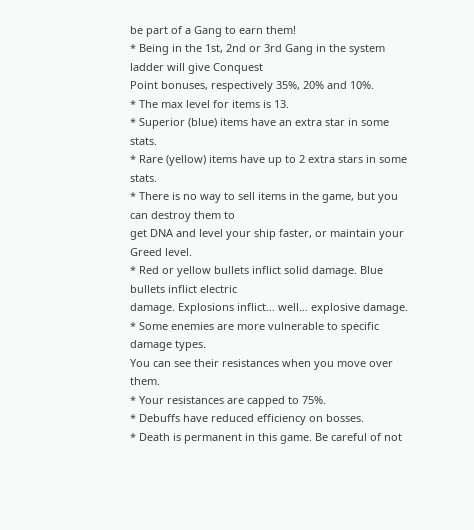be part of a Gang to earn them!
* Being in the 1st, 2nd or 3rd Gang in the system ladder will give Conquest
Point bonuses, respectively 35%, 20% and 10%.
* The max level for items is 13.
* Superior (blue) items have an extra star in some stats.
* Rare (yellow) items have up to 2 extra stars in some stats.
* There is no way to sell items in the game, but you can destroy them to
get DNA and level your ship faster, or maintain your Greed level.
* Red or yellow bullets inflict solid damage. Blue bullets inflict electric
damage. Explosions inflict… well… explosive damage.
* Some enemies are more vulnerable to specific damage types.
You can see their resistances when you move over them.
* Your resistances are capped to 75%.
* Debuffs have reduced efficiency on bosses.
* Death is permanent in this game. Be careful of not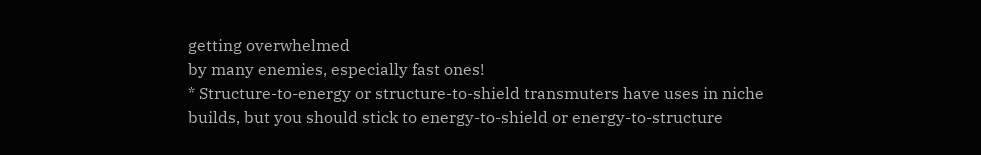getting overwhelmed
by many enemies, especially fast ones!
* Structure-to-energy or structure-to-shield transmuters have uses in niche
builds, but you should stick to energy-to-shield or energy-to-structure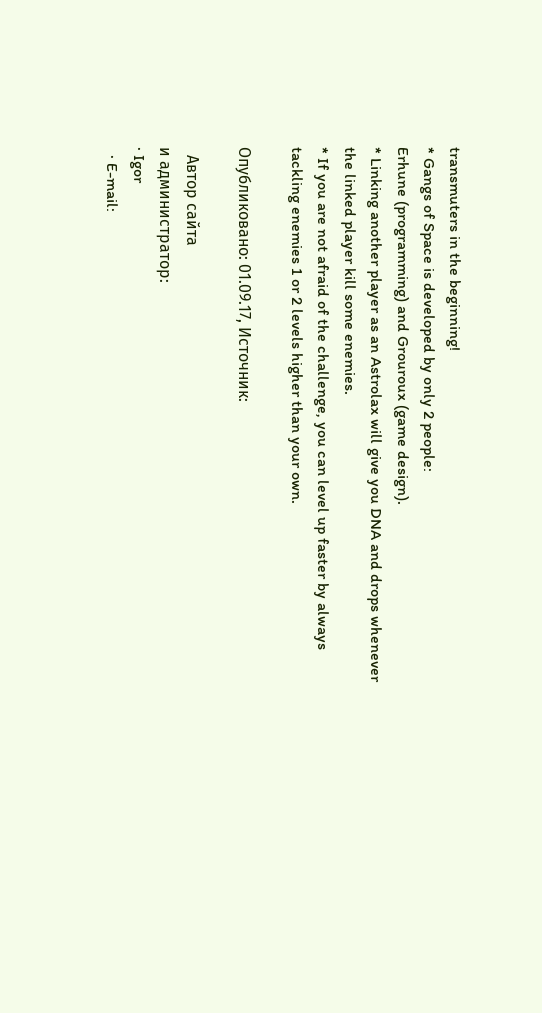transmuters in the beginning!
* Gangs of Space is developed by only 2 people:
Erhune (programming) and Grouroux (game design).
* Linking another player as an Astrolax will give you DNA and drops whenever
the linked player kill some enemies.
* If you are not afraid of the challenge, you can level up faster by always
tackling enemies 1 or 2 levels higher than your own.

Опубликовано: 01.09.17, Источник:

  Автор сайта
и администратор:
· Igor
  · E-mail: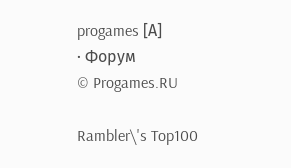progames [А]
· Форум
© Progames.RU

Rambler\'s Top100